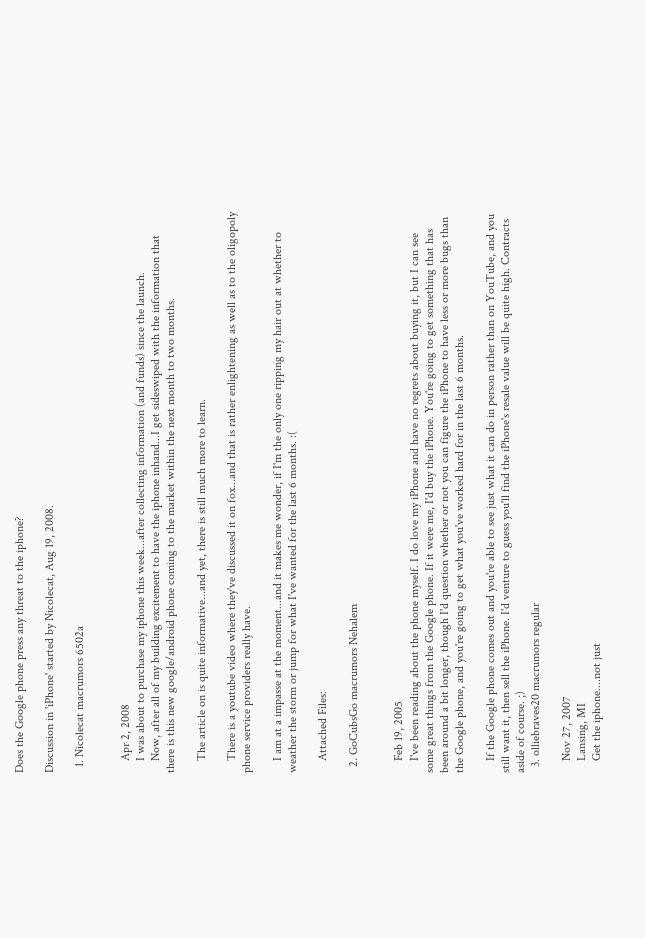Does the Google phone press any threat to the iphone?

Discussion in 'iPhone' started by Nicolecat, Aug 19, 2008.

  1. Nicolecat macrumors 6502a


    Apr 2, 2008
    I was about to purchase my iphone this week...after collecting information (and funds) since the launch.
    Now, after all of my building excitement to have the iphone inhand...I get sideswiped with the information that there is this new google/android phone coming to the market within the next month to two months.

    The article on is quite informative...and yet, there is still much more to learn.

    There is a youtube video where they've discussed it on fox...and that is rather enlightening as well as to the oligopoly phone service providers really have.

    I am at a impasse at the moment...and it makes me wonder, if I'm the only one ripping my hair out at whether to weather the storm or jump for what I've wanted for the last 6 months. :(

    Attached Files:

  2. GoCubsGo macrumors Nehalem


    Feb 19, 2005
    I've been reading about the phone myself. I do love my iPhone and have no regrets about buying it, but I can see some great things from the Google phone. If it were me, I'd buy the iPhone. You're going to get something that has been around a bit longer, though I'd question whether or not you can figure the iPhone to have less or more bugs than the Google phone, and you're going to get what you've worked hard for in the last 6 months.

    If the Google phone comes out and you're able to see just what it can do in person rather than on YouTube, and you still want it, then sell the iPhone. I'd venture to guess you'll find the iPhone's resale value will be quite high. Contracts aside of course. ;)
  3. olliebraves20 macrumors regular

    Nov 27, 2007
    Lansing, MI
    Get the iphone....not just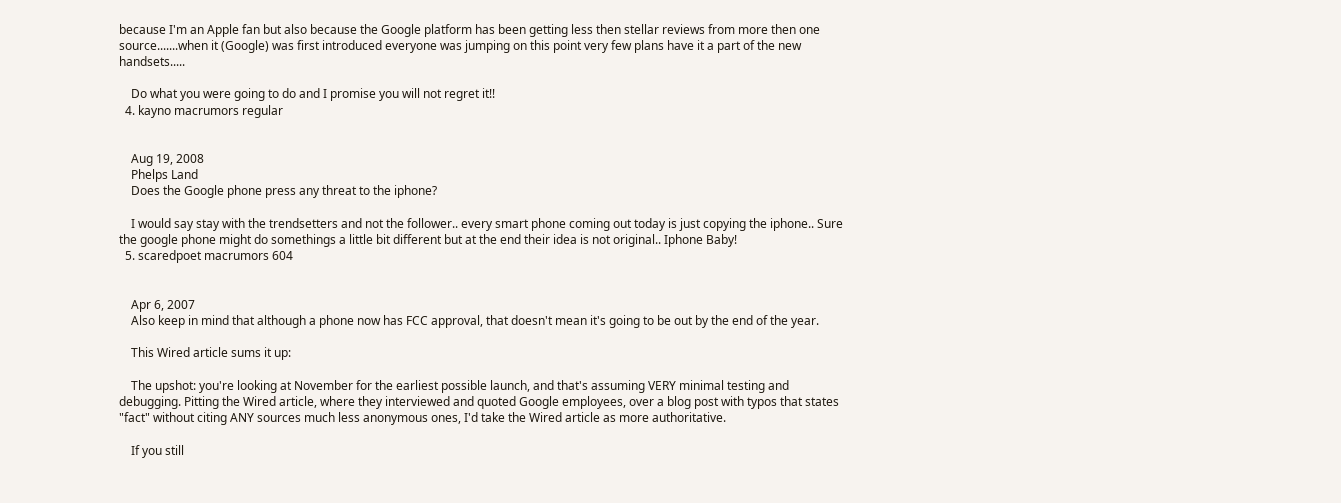because I'm an Apple fan but also because the Google platform has been getting less then stellar reviews from more then one source.......when it (Google) was first introduced everyone was jumping on this point very few plans have it a part of the new handsets.....

    Do what you were going to do and I promise you will not regret it!!
  4. kayno macrumors regular


    Aug 19, 2008
    Phelps Land
    Does the Google phone press any threat to the iphone?

    I would say stay with the trendsetters and not the follower.. every smart phone coming out today is just copying the iphone.. Sure the google phone might do somethings a little bit different but at the end their idea is not original.. Iphone Baby!
  5. scaredpoet macrumors 604


    Apr 6, 2007
    Also keep in mind that although a phone now has FCC approval, that doesn't mean it's going to be out by the end of the year.

    This Wired article sums it up:

    The upshot: you're looking at November for the earliest possible launch, and that's assuming VERY minimal testing and debugging. Pitting the Wired article, where they interviewed and quoted Google employees, over a blog post with typos that states "fact" without citing ANY sources much less anonymous ones, I'd take the Wired article as more authoritative.

    If you still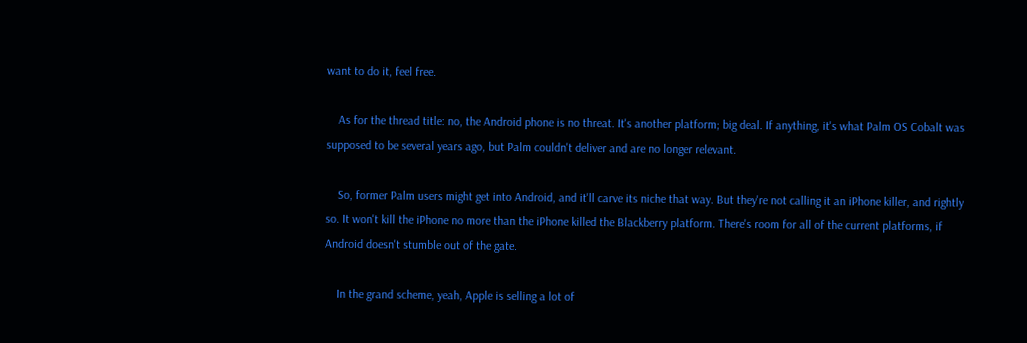want to do it, feel free.

    As for the thread title: no, the Android phone is no threat. It's another platform; big deal. If anything, it's what Palm OS Cobalt was supposed to be several years ago, but Palm couldn't deliver and are no longer relevant.

    So, former Palm users might get into Android, and it'll carve its niche that way. But they're not calling it an iPhone killer, and rightly so. It won't kill the iPhone no more than the iPhone killed the Blackberry platform. There's room for all of the current platforms, if Android doesn't stumble out of the gate.

    In the grand scheme, yeah, Apple is selling a lot of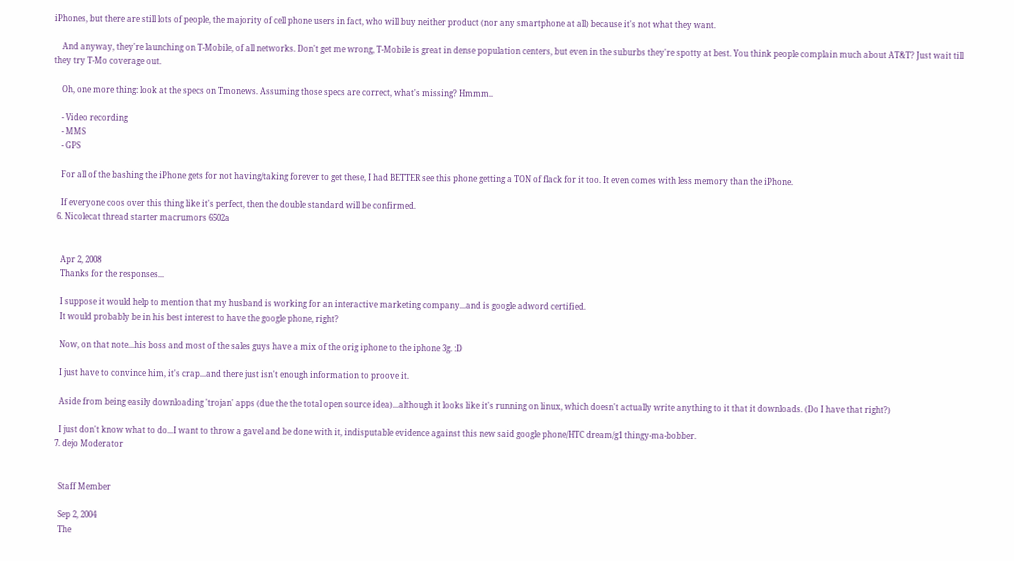iPhones, but there are still lots of people, the majority of cell phone users in fact, who will buy neither product (nor any smartphone at all) because it's not what they want.

    And anyway, they're launching on T-Mobile, of all networks. Don't get me wrong, T-Mobile is great in dense population centers, but even in the suburbs they're spotty at best. You think people complain much about AT&T? Just wait till they try T-Mo coverage out.

    Oh, one more thing: look at the specs on Tmonews. Assuming those specs are correct, what's missing? Hmmm..

    - Video recording
    - MMS
    - GPS

    For all of the bashing the iPhone gets for not having/taking forever to get these, I had BETTER see this phone getting a TON of flack for it too. It even comes with less memory than the iPhone.

    If everyone coos over this thing like it's perfect, then the double standard will be confirmed.
  6. Nicolecat thread starter macrumors 6502a


    Apr 2, 2008
    Thanks for the responses...

    I suppose it would help to mention that my husband is working for an interactive marketing company...and is google adword certified.
    It would probably be in his best interest to have the google phone, right?

    Now, on that note...his boss and most of the sales guys have a mix of the orig iphone to the iphone 3g. :D

    I just have to convince him, it's crap...and there just isn't enough information to proove it.

    Aside from being easily downloading 'trojan' apps (due the the total open source idea)...although it looks like it's running on linux, which doesn't actually write anything to it that it downloads. (Do I have that right?)

    I just don't know what to do...I want to throw a gavel and be done with it, indisputable evidence against this new said google phone/HTC dream/g1 thingy-ma-bobber.
  7. dejo Moderator


    Staff Member

    Sep 2, 2004
    The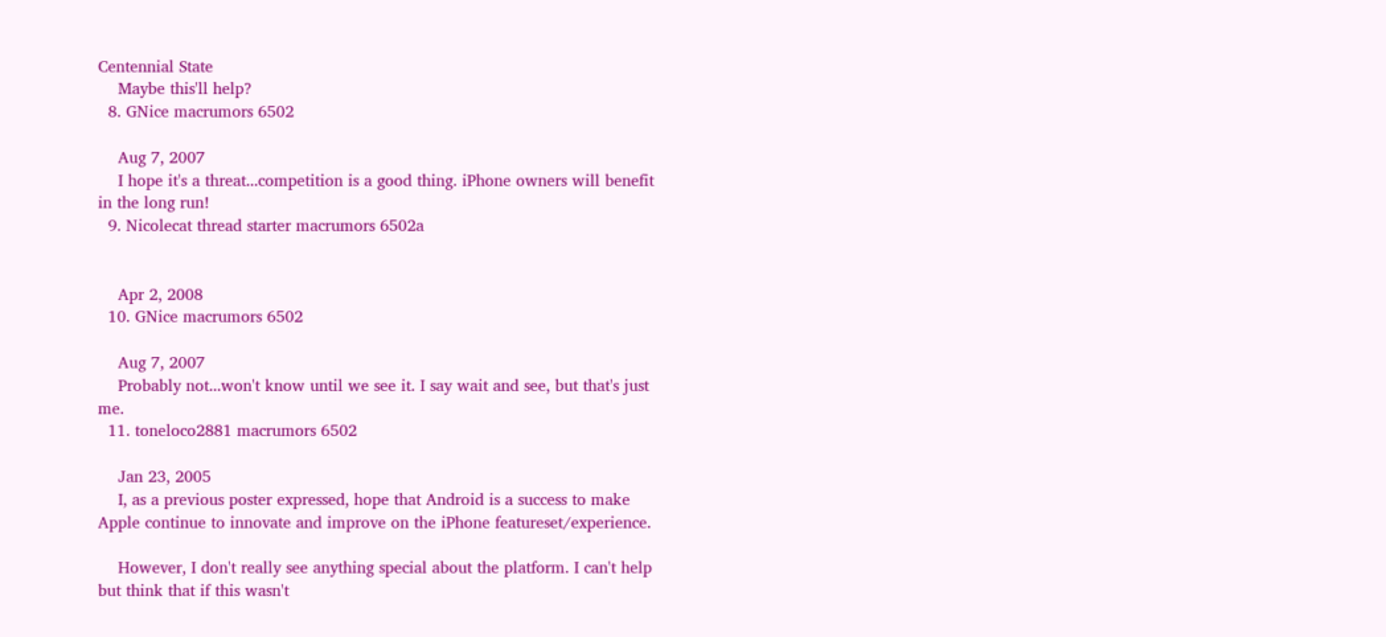Centennial State
    Maybe this'll help?
  8. GNice macrumors 6502

    Aug 7, 2007
    I hope it's a threat...competition is a good thing. iPhone owners will benefit in the long run!
  9. Nicolecat thread starter macrumors 6502a


    Apr 2, 2008
  10. GNice macrumors 6502

    Aug 7, 2007
    Probably not...won't know until we see it. I say wait and see, but that's just me.
  11. toneloco2881 macrumors 6502

    Jan 23, 2005
    I, as a previous poster expressed, hope that Android is a success to make Apple continue to innovate and improve on the iPhone featureset/experience.

    However, I don't really see anything special about the platform. I can't help but think that if this wasn't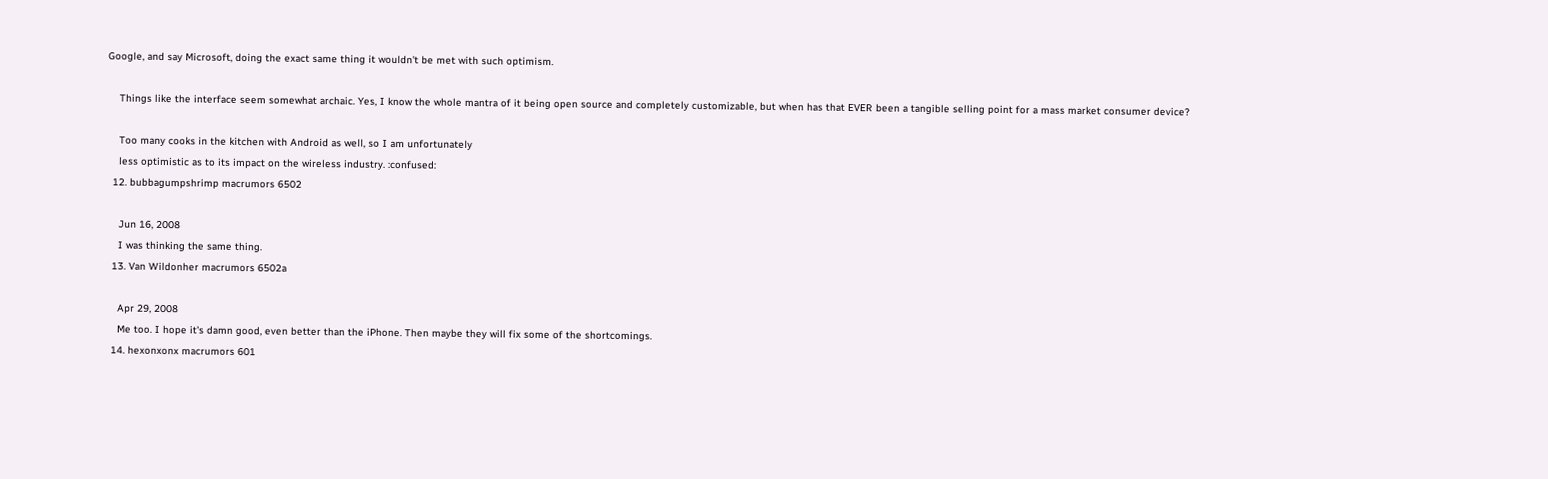Google, and say Microsoft, doing the exact same thing it wouldn't be met with such optimism.

    Things like the interface seem somewhat archaic. Yes, I know the whole mantra of it being open source and completely customizable, but when has that EVER been a tangible selling point for a mass market consumer device?

    Too many cooks in the kitchen with Android as well, so I am unfortunately
    less optimistic as to its impact on the wireless industry. :confused:
  12. bubbagumpshrimp macrumors 6502

    Jun 16, 2008
    I was thinking the same thing.
  13. Van Wildonher macrumors 6502a

    Apr 29, 2008
    Me too. I hope it's damn good, even better than the iPhone. Then maybe they will fix some of the shortcomings.
  14. hexonxonx macrumors 601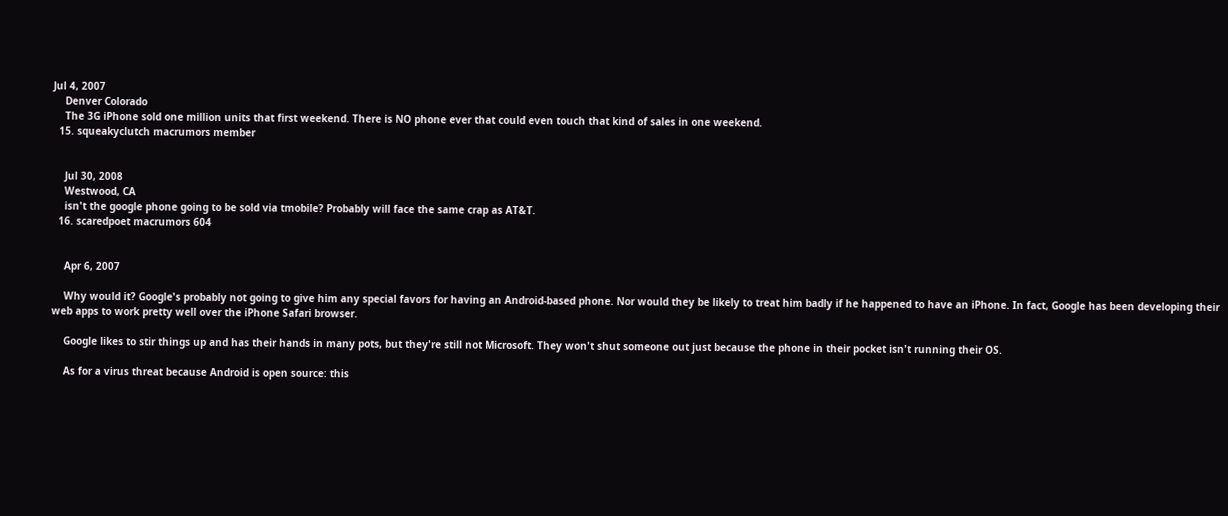Jul 4, 2007
    Denver Colorado
    The 3G iPhone sold one million units that first weekend. There is NO phone ever that could even touch that kind of sales in one weekend.
  15. squeakyclutch macrumors member


    Jul 30, 2008
    Westwood, CA
    isn't the google phone going to be sold via tmobile? Probably will face the same crap as AT&T.
  16. scaredpoet macrumors 604


    Apr 6, 2007

    Why would it? Google's probably not going to give him any special favors for having an Android-based phone. Nor would they be likely to treat him badly if he happened to have an iPhone. In fact, Google has been developing their web apps to work pretty well over the iPhone Safari browser.

    Google likes to stir things up and has their hands in many pots, but they're still not Microsoft. They won't shut someone out just because the phone in their pocket isn't running their OS.

    As for a virus threat because Android is open source: this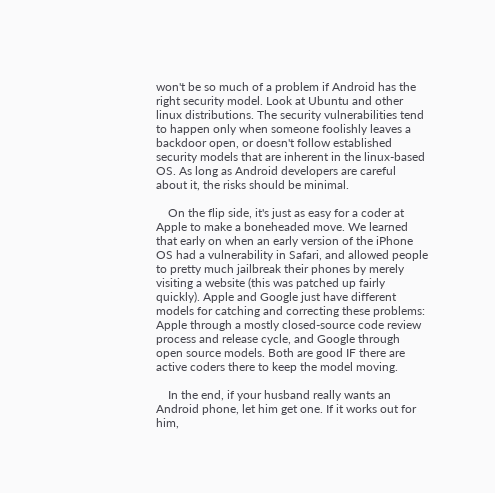won't be so much of a problem if Android has the right security model. Look at Ubuntu and other linux distributions. The security vulnerabilities tend to happen only when someone foolishly leaves a backdoor open, or doesn't follow established security models that are inherent in the linux-based OS. As long as Android developers are careful about it, the risks should be minimal.

    On the flip side, it's just as easy for a coder at Apple to make a boneheaded move. We learned that early on when an early version of the iPhone OS had a vulnerability in Safari, and allowed people to pretty much jailbreak their phones by merely visiting a website (this was patched up fairly quickly). Apple and Google just have different models for catching and correcting these problems: Apple through a mostly closed-source code review process and release cycle, and Google through open source models. Both are good IF there are active coders there to keep the model moving.

    In the end, if your husband really wants an Android phone, let him get one. If it works out for him,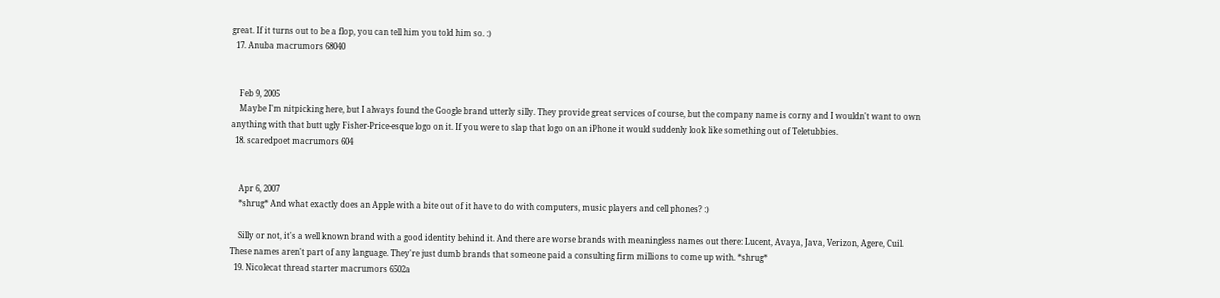great. If it turns out to be a flop, you can tell him you told him so. :)
  17. Anuba macrumors 68040


    Feb 9, 2005
    Maybe I'm nitpicking here, but I always found the Google brand utterly silly. They provide great services of course, but the company name is corny and I wouldn't want to own anything with that butt ugly Fisher-Price-esque logo on it. If you were to slap that logo on an iPhone it would suddenly look like something out of Teletubbies.
  18. scaredpoet macrumors 604


    Apr 6, 2007
    *shrug* And what exactly does an Apple with a bite out of it have to do with computers, music players and cell phones? :)

    Silly or not, it's a well known brand with a good identity behind it. And there are worse brands with meaningless names out there: Lucent, Avaya, Java, Verizon, Agere, Cuil. These names aren't part of any language. They're just dumb brands that someone paid a consulting firm millions to come up with. *shrug*
  19. Nicolecat thread starter macrumors 6502a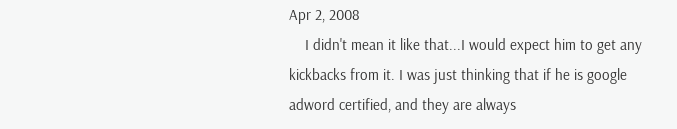Apr 2, 2008
    I didn't mean it like that...I would expect him to get any kickbacks from it. I was just thinking that if he is google adword certified, and they are always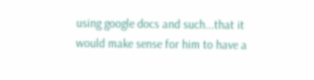using google docs and such...that it would make sense for him to have a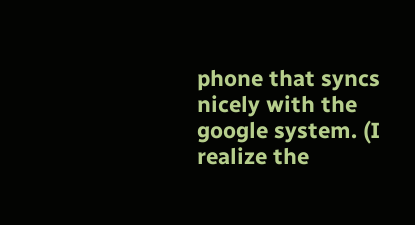phone that syncs nicely with the google system. (I realize the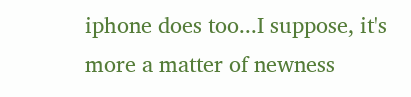iphone does too...I suppose, it's more a matter of newness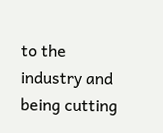to the industry and being cutting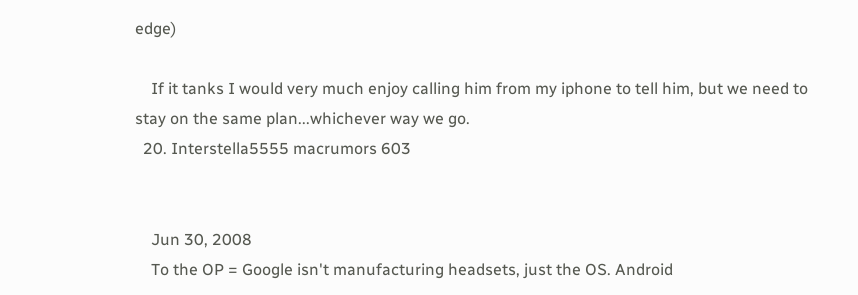edge)

    If it tanks I would very much enjoy calling him from my iphone to tell him, but we need to stay on the same plan...whichever way we go.
  20. Interstella5555 macrumors 603


    Jun 30, 2008
    To the OP = Google isn't manufacturing headsets, just the OS. Android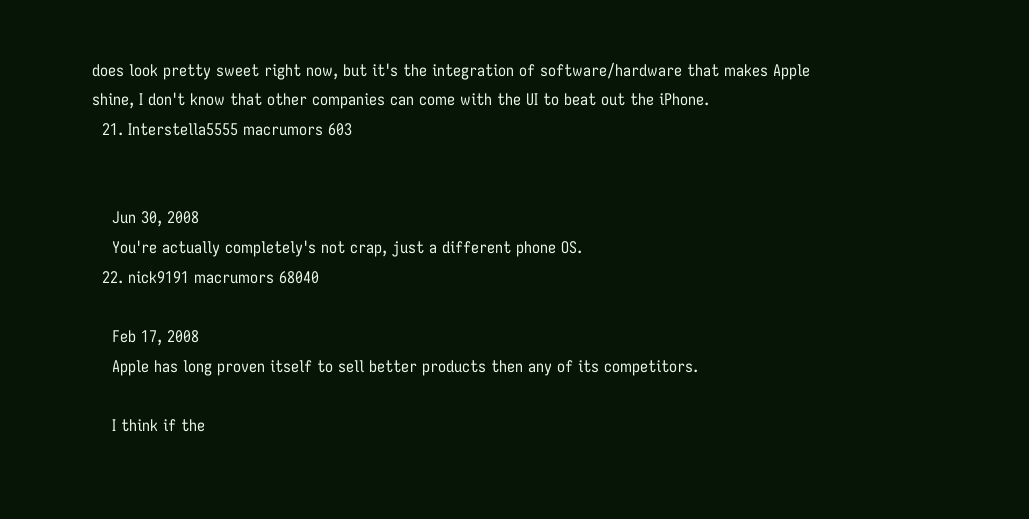does look pretty sweet right now, but it's the integration of software/hardware that makes Apple shine, I don't know that other companies can come with the UI to beat out the iPhone.
  21. Interstella5555 macrumors 603


    Jun 30, 2008
    You're actually completely's not crap, just a different phone OS.
  22. nick9191 macrumors 68040

    Feb 17, 2008
    Apple has long proven itself to sell better products then any of its competitors.

    I think if the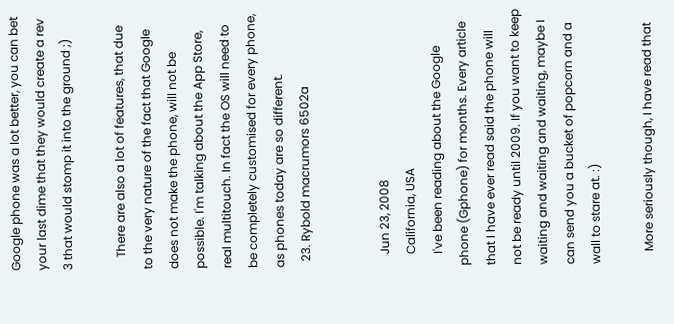Google phone was a lot better, you can bet your last dime that they would create a rev 3 that would stomp it into the ground ;)

    There are also a lot of features, that due to the very nature of the fact that Google does not make the phone, will not be possible. I'm talking about the App Store, real multitouch. In fact the OS will need to be completely customised for every phone, as phones today are so different.
  23. Rybold macrumors 6502a


    Jun 23, 2008
    California, USA
    I've been reading about the Google phone (Gphone) for months. Every article that I have ever read said the phone will not be ready until 2009. If you want to keep waiting and waiting and waiting, maybe I can send you a bucket of popcorn and a wall to stare at. :)

    More seriously though, I have read that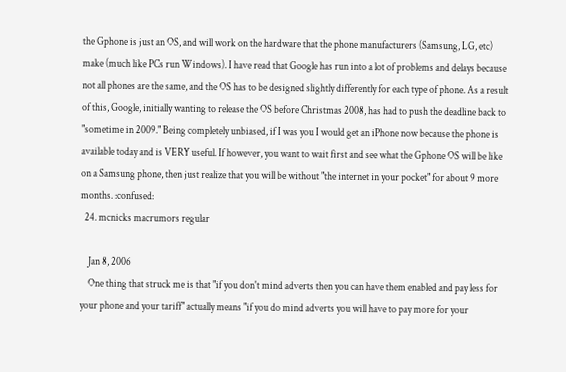the Gphone is just an OS, and will work on the hardware that the phone manufacturers (Samsung, LG, etc) make (much like PCs run Windows). I have read that Google has run into a lot of problems and delays because not all phones are the same, and the OS has to be designed slightly differently for each type of phone. As a result of this, Google, initially wanting to release the OS before Christmas 2008, has had to push the deadline back to "sometime in 2009." Being completely unbiased, if I was you I would get an iPhone now because the phone is available today and is VERY useful. If however, you want to wait first and see what the Gphone OS will be like on a Samsung phone, then just realize that you will be without "the internet in your pocket" for about 9 more months. :confused:
  24. mcnicks macrumors regular

    Jan 8, 2006
    One thing that struck me is that "if you don't mind adverts then you can have them enabled and pay less for your phone and your tariff" actually means "if you do mind adverts you will have to pay more for your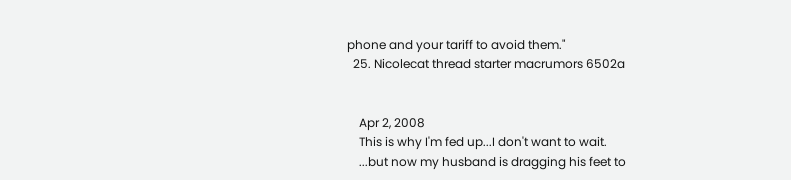phone and your tariff to avoid them."
  25. Nicolecat thread starter macrumors 6502a


    Apr 2, 2008
    This is why I'm fed up...I don't want to wait.
    ...but now my husband is dragging his feet to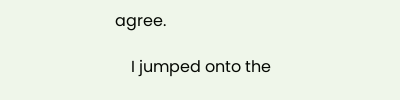agree.

    I jumped onto the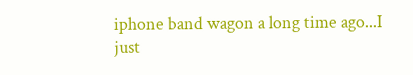iphone band wagon a long time ago...I just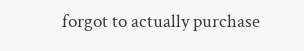forgot to actually purchase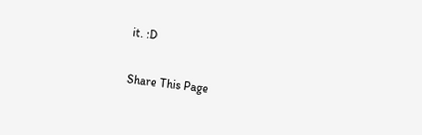it. :D

Share This Page